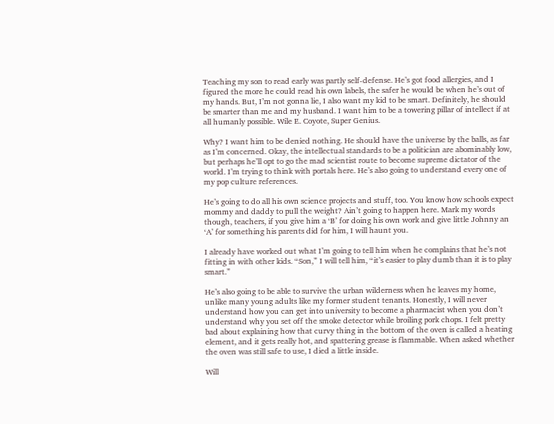Teaching my son to read early was partly self-defense. He’s got food allergies, and I figured the more he could read his own labels, the safer he would be when he’s out of my hands. But, I’m not gonna lie, I also want my kid to be smart. Definitely, he should be smarter than me and my husband. I want him to be a towering pillar of intellect if at all humanly possible. Wile E. Coyote, Super Genius.

Why? I want him to be denied nothing. He should have the universe by the balls, as far as I’m concerned. Okay, the intellectual standards to be a politician are abominably low, but perhaps he’ll opt to go the mad scientist route to become supreme dictator of the world. I’m trying to think with portals here. He’s also going to understand every one of my pop culture references.

He’s going to do all his own science projects and stuff, too. You know how schools expect mommy and daddy to pull the weight? Ain’t going to happen here. Mark my words though, teachers, if you give him a ‘B’ for doing his own work and give little Johnny an ‘A’ for something his parents did for him, I will haunt you.

I already have worked out what I’m going to tell him when he complains that he’s not fitting in with other kids. “Son,” I will tell him, “it’s easier to play dumb than it is to play smart.”

He’s also going to be able to survive the urban wilderness when he leaves my home, unlike many young adults like my former student tenants. Honestly, I will never understand how you can get into university to become a pharmacist when you don’t understand why you set off the smoke detector while broiling pork chops. I felt pretty bad about explaining how that curvy thing in the bottom of the oven is called a heating element, and it gets really hot, and spattering grease is flammable. When asked whether the oven was still safe to use, I died a little inside.

Will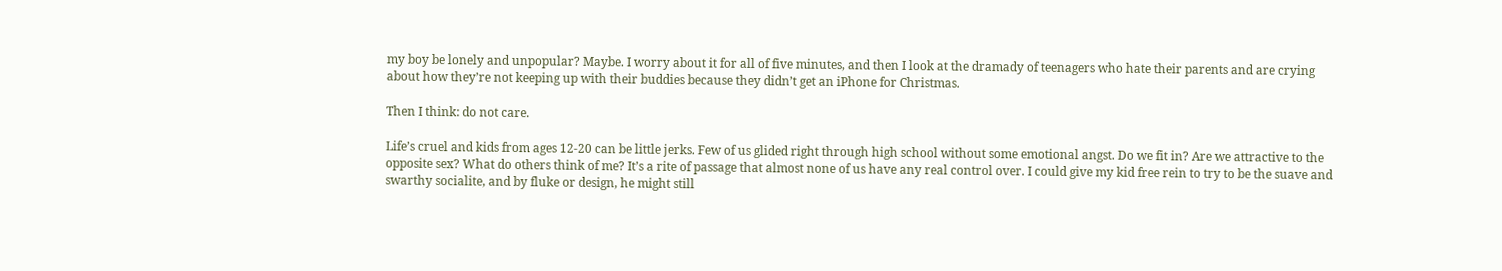my boy be lonely and unpopular? Maybe. I worry about it for all of five minutes, and then I look at the dramady of teenagers who hate their parents and are crying about how they’re not keeping up with their buddies because they didn’t get an iPhone for Christmas.

Then I think: do not care.

Life’s cruel and kids from ages 12-20 can be little jerks. Few of us glided right through high school without some emotional angst. Do we fit in? Are we attractive to the opposite sex? What do others think of me? It’s a rite of passage that almost none of us have any real control over. I could give my kid free rein to try to be the suave and swarthy socialite, and by fluke or design, he might still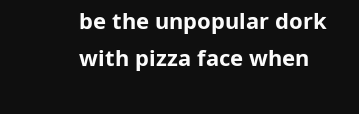be the unpopular dork with pizza face when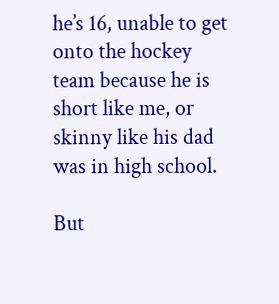he’s 16, unable to get onto the hockey team because he is short like me, or skinny like his dad was in high school.

But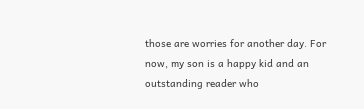those are worries for another day. For now, my son is a happy kid and an outstanding reader who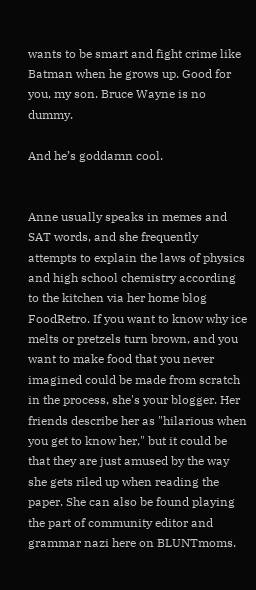wants to be smart and fight crime like Batman when he grows up. Good for you, my son. Bruce Wayne is no dummy.

And he’s goddamn cool.


Anne usually speaks in memes and SAT words, and she frequently attempts to explain the laws of physics and high school chemistry according to the kitchen via her home blog FoodRetro. If you want to know why ice melts or pretzels turn brown, and you want to make food that you never imagined could be made from scratch in the process, she's your blogger. Her friends describe her as "hilarious when you get to know her," but it could be that they are just amused by the way she gets riled up when reading the paper. She can also be found playing the part of community editor and grammar nazi here on BLUNTmoms.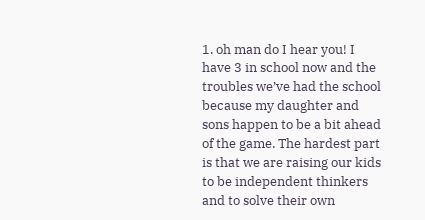1. oh man do I hear you! I have 3 in school now and the troubles we’ve had the school because my daughter and sons happen to be a bit ahead of the game. The hardest part is that we are raising our kids to be independent thinkers and to solve their own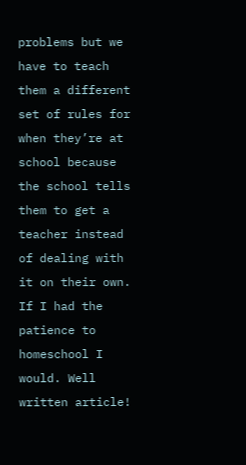problems but we have to teach them a different set of rules for when they’re at school because the school tells them to get a teacher instead of dealing with it on their own. If I had the patience to homeschool I would. Well written article!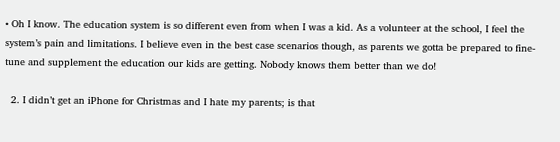• Oh I know. The education system is so different even from when I was a kid. As a volunteer at the school, I feel the system’s pain and limitations. I believe even in the best case scenarios though, as parents we gotta be prepared to fine-tune and supplement the education our kids are getting. Nobody knows them better than we do!

  2. I didn’t get an iPhone for Christmas and I hate my parents; is that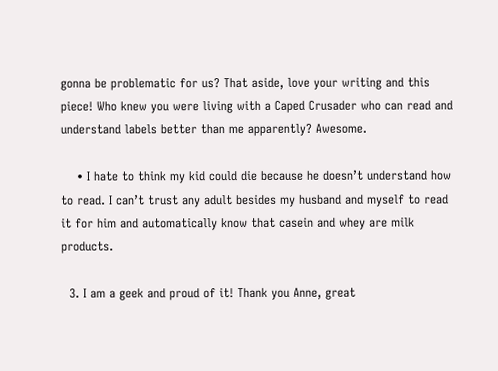gonna be problematic for us? That aside, love your writing and this piece! Who knew you were living with a Caped Crusader who can read and understand labels better than me apparently? Awesome.

    • I hate to think my kid could die because he doesn’t understand how to read. I can’t trust any adult besides my husband and myself to read it for him and automatically know that casein and whey are milk products.

  3. I am a geek and proud of it! Thank you Anne, great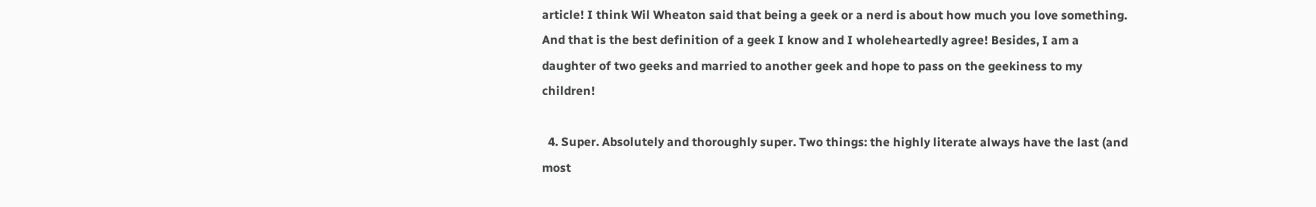article! I think Wil Wheaton said that being a geek or a nerd is about how much you love something. And that is the best definition of a geek I know and I wholeheartedly agree! Besides, I am a daughter of two geeks and married to another geek and hope to pass on the geekiness to my children!

  4. Super. Absolutely and thoroughly super. Two things: the highly literate always have the last (and most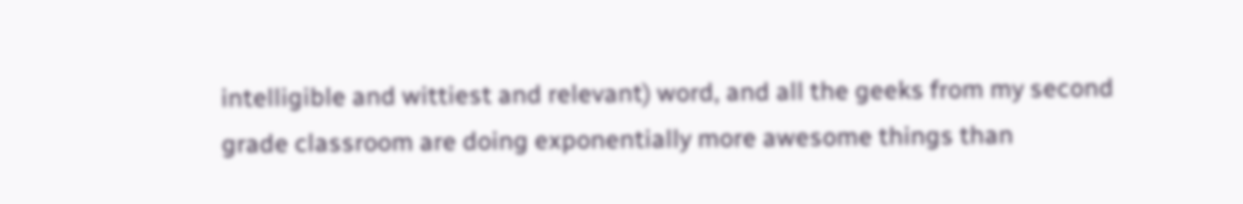intelligible and wittiest and relevant) word, and all the geeks from my second grade classroom are doing exponentially more awesome things than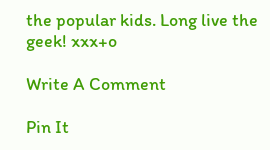the popular kids. Long live the geek! xxx+o

Write A Comment

Pin It